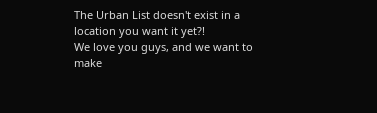The Urban List doesn't exist in a location you want it yet?!
We love you guys, and we want to make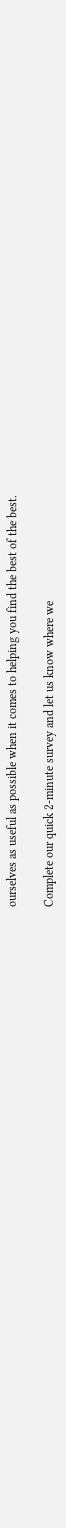ourselves as useful as possible when it comes to helping you find the best of the best.

Complete our quick 2-minute survey and let us know where we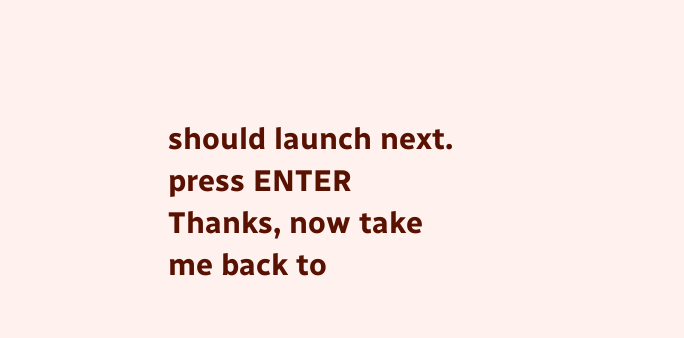should launch next.
press ENTER
Thanks, now take me back to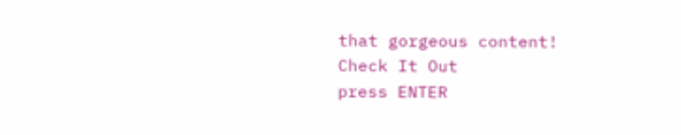that gorgeous content!
Check It Out
press ENTER